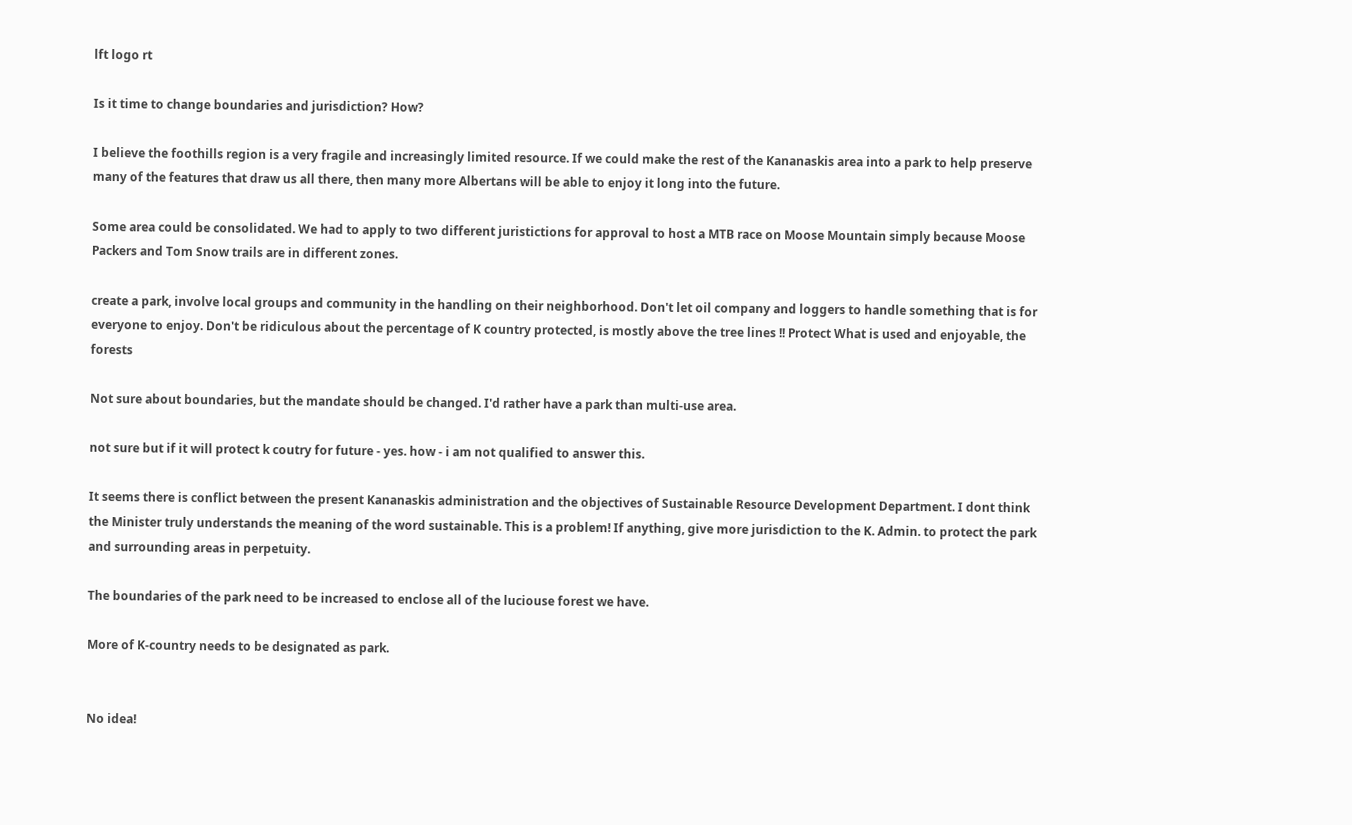lft logo rt

Is it time to change boundaries and jurisdiction? How?

I believe the foothills region is a very fragile and increasingly limited resource. If we could make the rest of the Kananaskis area into a park to help preserve many of the features that draw us all there, then many more Albertans will be able to enjoy it long into the future.

Some area could be consolidated. We had to apply to two different juristictions for approval to host a MTB race on Moose Mountain simply because Moose Packers and Tom Snow trails are in different zones.

create a park, involve local groups and community in the handling on their neighborhood. Don't let oil company and loggers to handle something that is for everyone to enjoy. Don't be ridiculous about the percentage of K country protected, is mostly above the tree lines !! Protect What is used and enjoyable, the forests

Not sure about boundaries, but the mandate should be changed. I'd rather have a park than multi-use area.

not sure but if it will protect k coutry for future - yes. how - i am not qualified to answer this.

It seems there is conflict between the present Kananaskis administration and the objectives of Sustainable Resource Development Department. I dont think the Minister truly understands the meaning of the word sustainable. This is a problem! If anything, give more jurisdiction to the K. Admin. to protect the park and surrounding areas in perpetuity.

The boundaries of the park need to be increased to enclose all of the luciouse forest we have.

More of K-country needs to be designated as park.


No idea!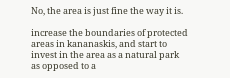No, the area is just fine the way it is.

increase the boundaries of protected areas in kananaskis, and start to invest in the area as a natural park as opposed to a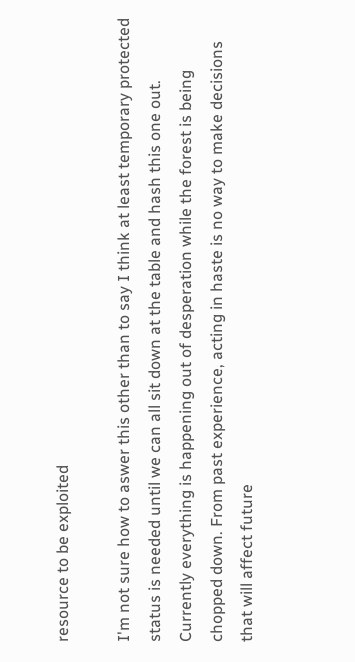resource to be exploited

I'm not sure how to aswer this other than to say I think at least temporary protected status is needed until we can all sit down at the table and hash this one out. Currently everything is happening out of desperation while the forest is being chopped down. From past experience, acting in haste is no way to make decisions that will affect future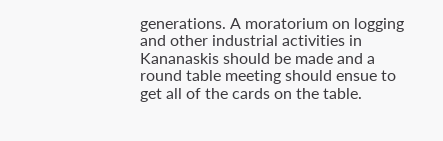generations. A moratorium on logging and other industrial activities in Kananaskis should be made and a round table meeting should ensue to get all of the cards on the table.